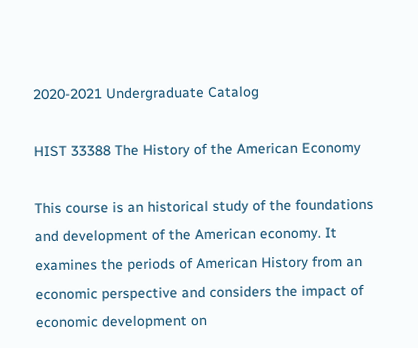2020-2021 Undergraduate Catalog

HIST 33388 The History of the American Economy

This course is an historical study of the foundations and development of the American economy. It examines the periods of American History from an economic perspective and considers the impact of economic development on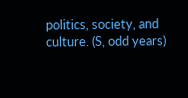politics, society, and culture. (S, odd years)